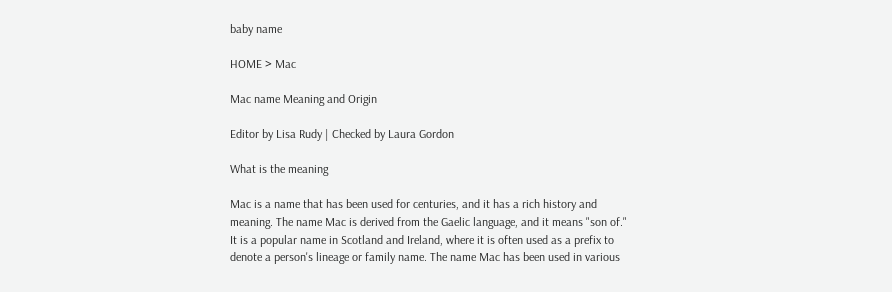baby name

HOME > Mac

Mac name Meaning and Origin

Editor by Lisa Rudy | Checked by Laura Gordon

What is the meaning

Mac is a name that has been used for centuries, and it has a rich history and meaning. The name Mac is derived from the Gaelic language, and it means "son of." It is a popular name in Scotland and Ireland, where it is often used as a prefix to denote a person's lineage or family name. The name Mac has been used in various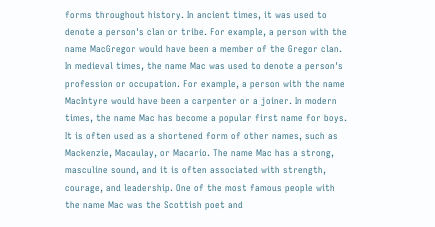forms throughout history. In ancient times, it was used to denote a person's clan or tribe. For example, a person with the name MacGregor would have been a member of the Gregor clan. In medieval times, the name Mac was used to denote a person's profession or occupation. For example, a person with the name MacIntyre would have been a carpenter or a joiner. In modern times, the name Mac has become a popular first name for boys. It is often used as a shortened form of other names, such as Mackenzie, Macaulay, or Macario. The name Mac has a strong, masculine sound, and it is often associated with strength, courage, and leadership. One of the most famous people with the name Mac was the Scottish poet and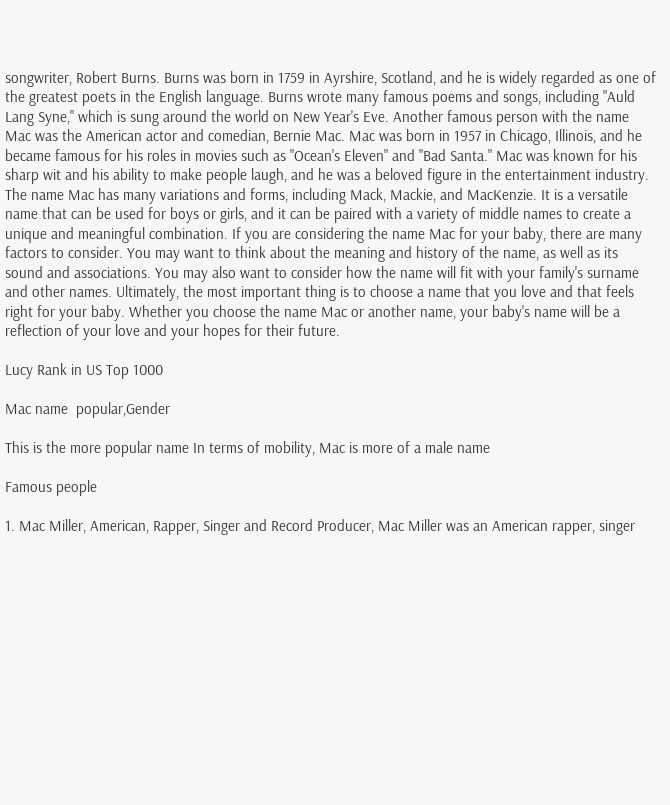songwriter, Robert Burns. Burns was born in 1759 in Ayrshire, Scotland, and he is widely regarded as one of the greatest poets in the English language. Burns wrote many famous poems and songs, including "Auld Lang Syne," which is sung around the world on New Year's Eve. Another famous person with the name Mac was the American actor and comedian, Bernie Mac. Mac was born in 1957 in Chicago, Illinois, and he became famous for his roles in movies such as "Ocean's Eleven" and "Bad Santa." Mac was known for his sharp wit and his ability to make people laugh, and he was a beloved figure in the entertainment industry. The name Mac has many variations and forms, including Mack, Mackie, and MacKenzie. It is a versatile name that can be used for boys or girls, and it can be paired with a variety of middle names to create a unique and meaningful combination. If you are considering the name Mac for your baby, there are many factors to consider. You may want to think about the meaning and history of the name, as well as its sound and associations. You may also want to consider how the name will fit with your family's surname and other names. Ultimately, the most important thing is to choose a name that you love and that feels right for your baby. Whether you choose the name Mac or another name, your baby's name will be a reflection of your love and your hopes for their future.

Lucy Rank in US Top 1000

Mac name  popular,Gender

This is the more popular name In terms of mobility, Mac is more of a male name

Famous people

1. Mac Miller, American, Rapper, Singer and Record Producer, Mac Miller was an American rapper, singer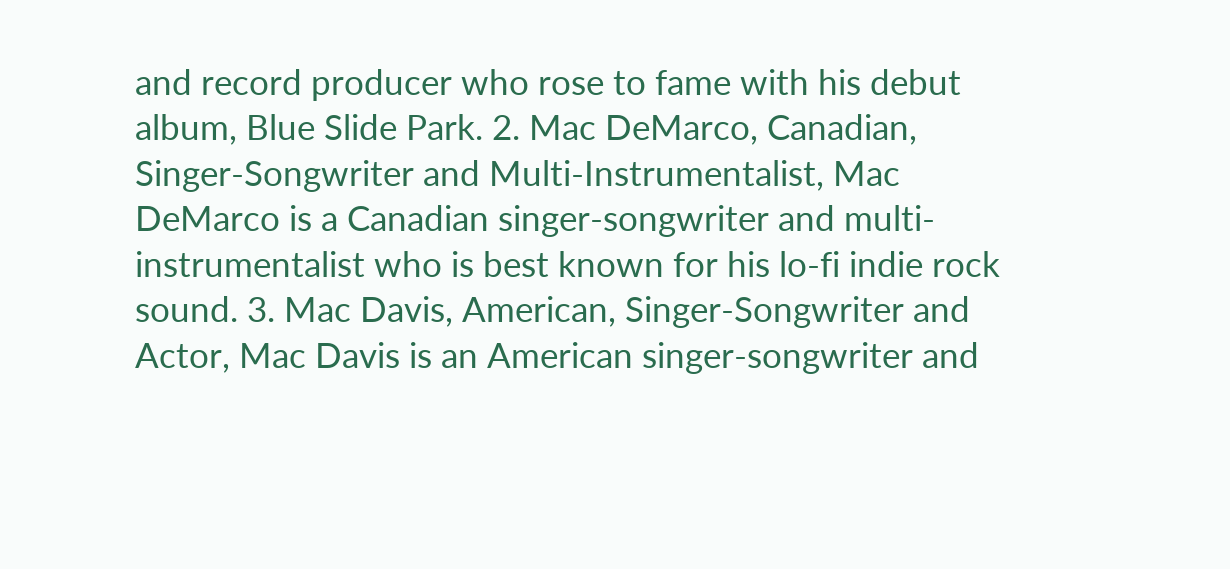and record producer who rose to fame with his debut album, Blue Slide Park. 2. Mac DeMarco, Canadian, Singer-Songwriter and Multi-Instrumentalist, Mac DeMarco is a Canadian singer-songwriter and multi-instrumentalist who is best known for his lo-fi indie rock sound. 3. Mac Davis, American, Singer-Songwriter and Actor, Mac Davis is an American singer-songwriter and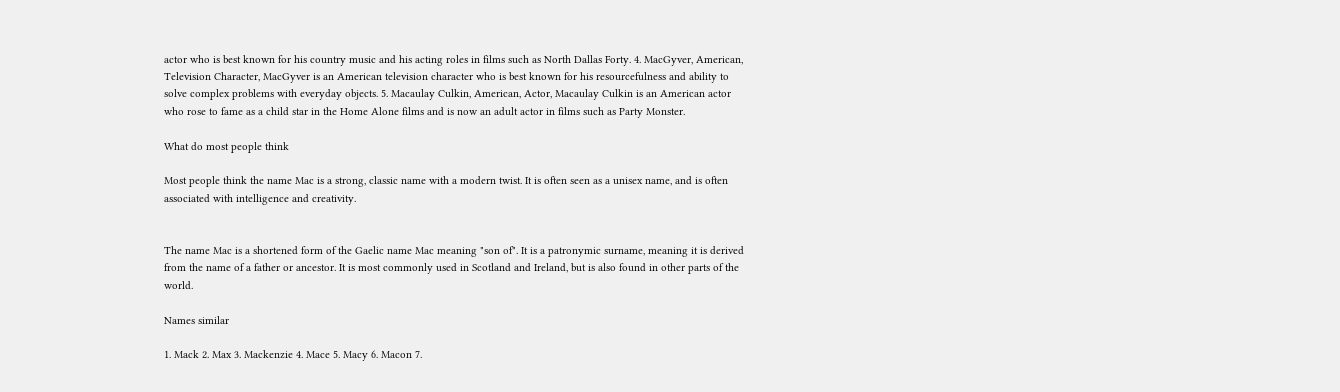actor who is best known for his country music and his acting roles in films such as North Dallas Forty. 4. MacGyver, American, Television Character, MacGyver is an American television character who is best known for his resourcefulness and ability to solve complex problems with everyday objects. 5. Macaulay Culkin, American, Actor, Macaulay Culkin is an American actor who rose to fame as a child star in the Home Alone films and is now an adult actor in films such as Party Monster.

What do most people think

Most people think the name Mac is a strong, classic name with a modern twist. It is often seen as a unisex name, and is often associated with intelligence and creativity.


The name Mac is a shortened form of the Gaelic name Mac meaning "son of". It is a patronymic surname, meaning it is derived from the name of a father or ancestor. It is most commonly used in Scotland and Ireland, but is also found in other parts of the world.

Names similar

1. Mack 2. Max 3. Mackenzie 4. Mace 5. Macy 6. Macon 7.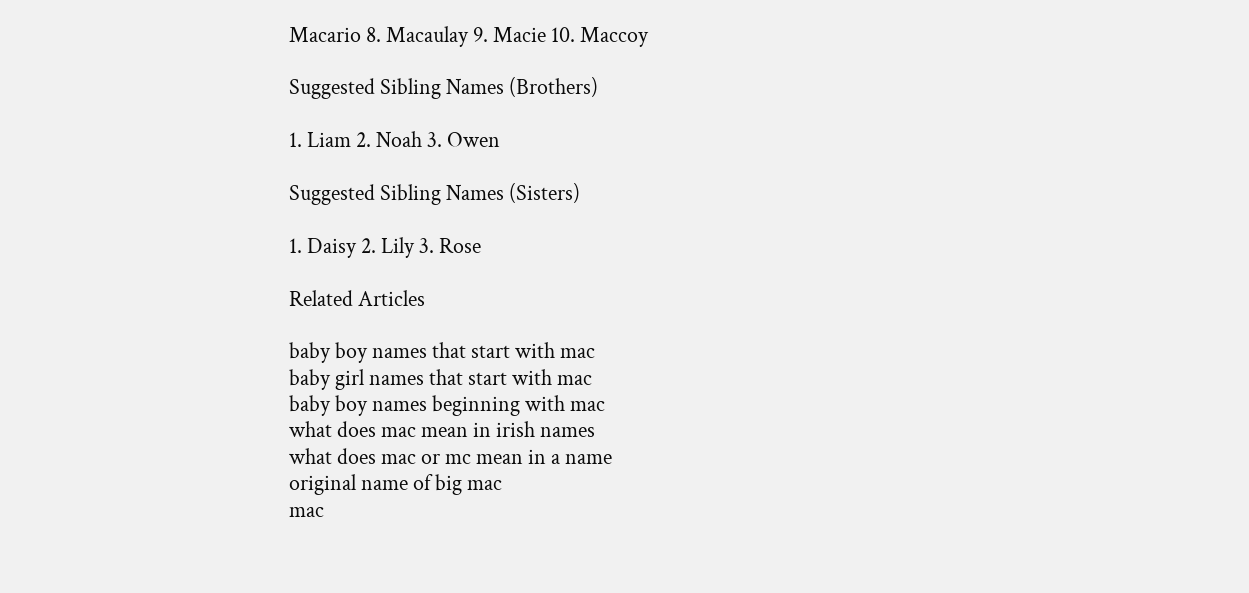Macario 8. Macaulay 9. Macie 10. Maccoy

Suggested Sibling Names (Brothers)

1. Liam 2. Noah 3. Owen

Suggested Sibling Names (Sisters)

1. Daisy 2. Lily 3. Rose

Related Articles

baby boy names that start with mac
baby girl names that start with mac
baby boy names beginning with mac
what does mac mean in irish names
what does mac or mc mean in a name
original name of big mac
mac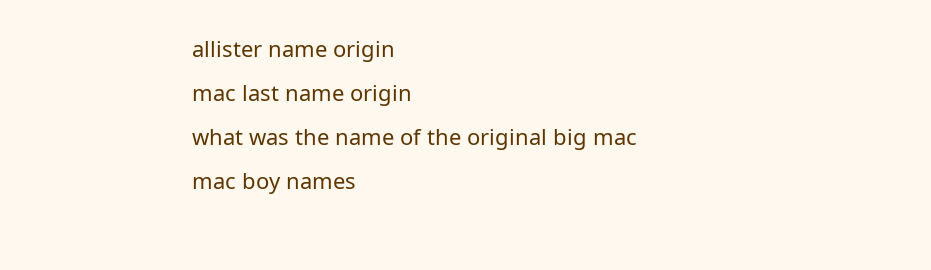allister name origin
mac last name origin
what was the name of the original big mac
mac boy names